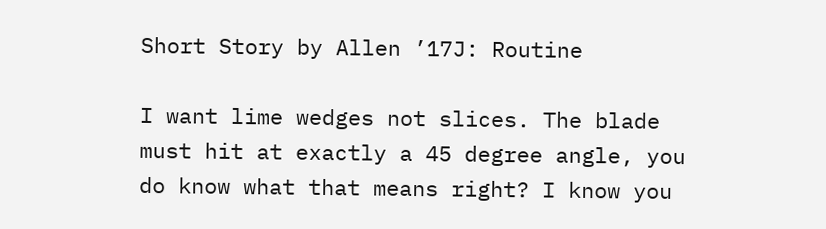Short Story by Allen ’17J: Routine

I want lime wedges not slices. The blade must hit at exactly a 45 degree angle, you do know what that means right? I know you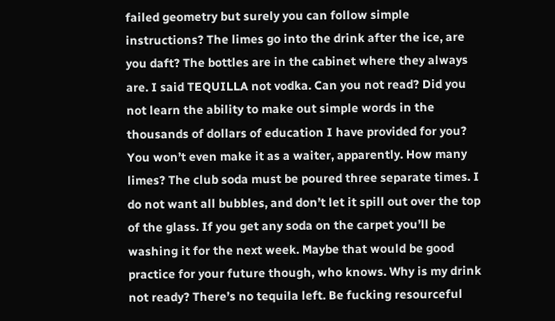failed geometry but surely you can follow simple instructions? The limes go into the drink after the ice, are you daft? The bottles are in the cabinet where they always are. I said TEQUILLA not vodka. Can you not read? Did you not learn the ability to make out simple words in the thousands of dollars of education I have provided for you? You won’t even make it as a waiter, apparently. How many limes? The club soda must be poured three separate times. I do not want all bubbles, and don’t let it spill out over the top of the glass. If you get any soda on the carpet you’ll be washing it for the next week. Maybe that would be good practice for your future though, who knows. Why is my drink not ready? There’s no tequila left. Be fucking resourceful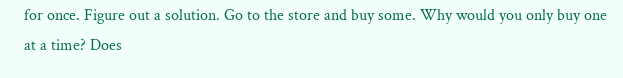for once. Figure out a solution. Go to the store and buy some. Why would you only buy one at a time? Does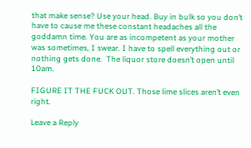that make sense? Use your head. Buy in bulk so you don’t have to cause me these constant headaches all the goddamn time. You are as incompetent as your mother was sometimes, I swear. I have to spell everything out or nothing gets done.  The liquor store doesn’t open until 10am.

FIGURE IT THE FUCK OUT. Those lime slices aren’t even right.

Leave a Reply